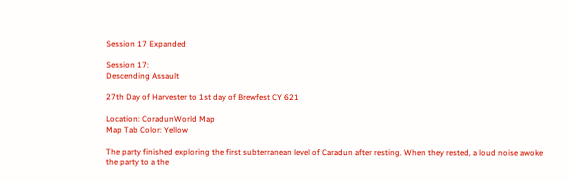Session 17 Expanded

Session 17:
Descending Assault

27th Day of Harvester to 1st day of Brewfest CY 621

Location: CoradunWorld Map
Map Tab Color: Yellow

The party finished exploring the first subterranean level of Caradun after resting. When they rested, a loud noise awoke the party to a the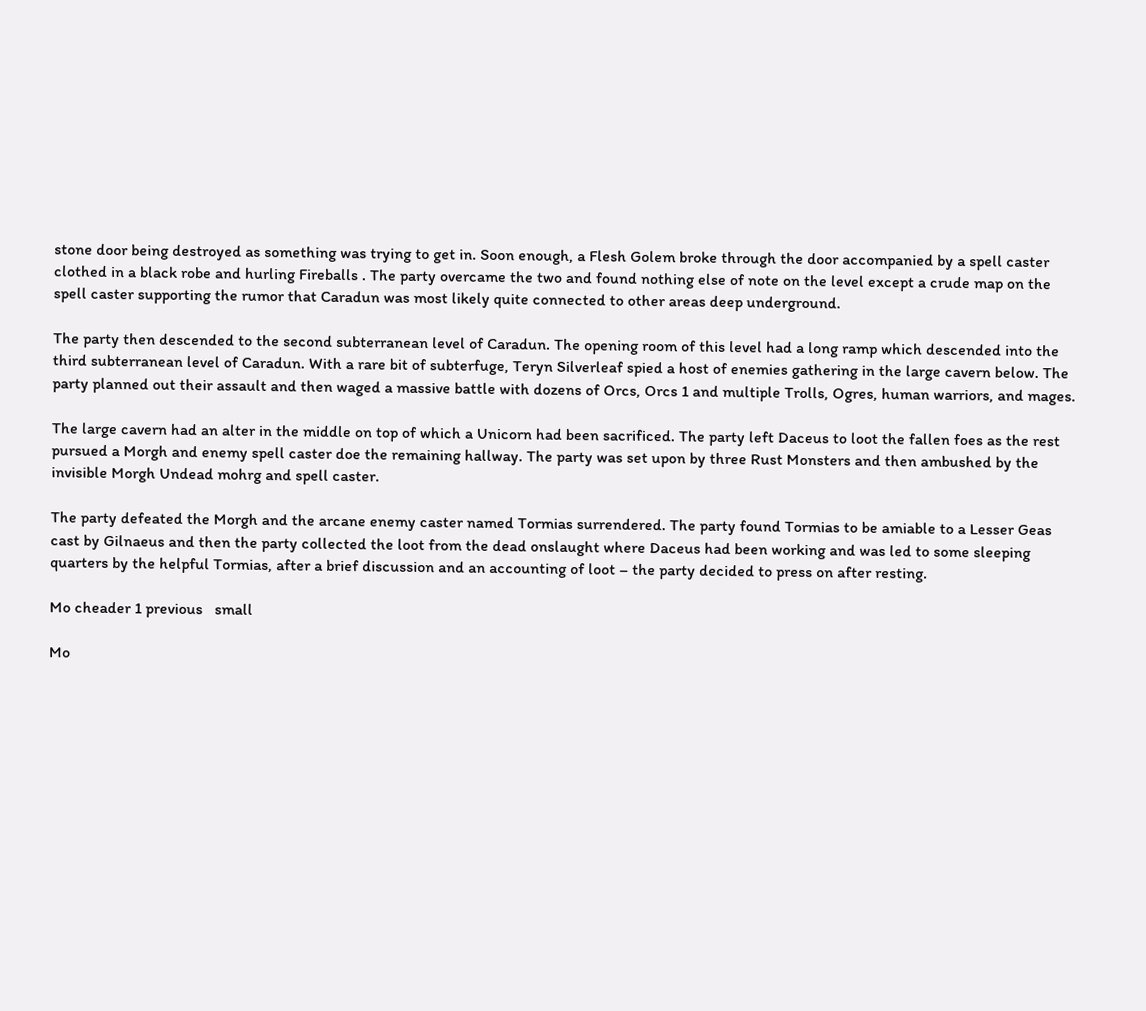stone door being destroyed as something was trying to get in. Soon enough, a Flesh Golem broke through the door accompanied by a spell caster clothed in a black robe and hurling Fireballs . The party overcame the two and found nothing else of note on the level except a crude map on the spell caster supporting the rumor that Caradun was most likely quite connected to other areas deep underground.

The party then descended to the second subterranean level of Caradun. The opening room of this level had a long ramp which descended into the third subterranean level of Caradun. With a rare bit of subterfuge, Teryn Silverleaf spied a host of enemies gathering in the large cavern below. The party planned out their assault and then waged a massive battle with dozens of Orcs, Orcs 1 and multiple Trolls, Ogres, human warriors, and mages.

The large cavern had an alter in the middle on top of which a Unicorn had been sacrificed. The party left Daceus to loot the fallen foes as the rest pursued a Morgh and enemy spell caster doe the remaining hallway. The party was set upon by three Rust Monsters and then ambushed by the invisible Morgh Undead mohrg and spell caster.

The party defeated the Morgh and the arcane enemy caster named Tormias surrendered. The party found Tormias to be amiable to a Lesser Geas cast by Gilnaeus and then the party collected the loot from the dead onslaught where Daceus had been working and was led to some sleeping quarters by the helpful Tormias, after a brief discussion and an accounting of loot – the party decided to press on after resting.

Mo cheader 1 previous   small

Mo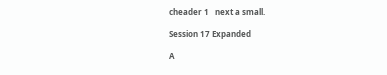cheader 1   next a small.

Session 17 Expanded

A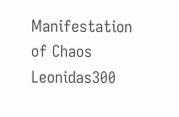Manifestation of Chaos Leonidas300